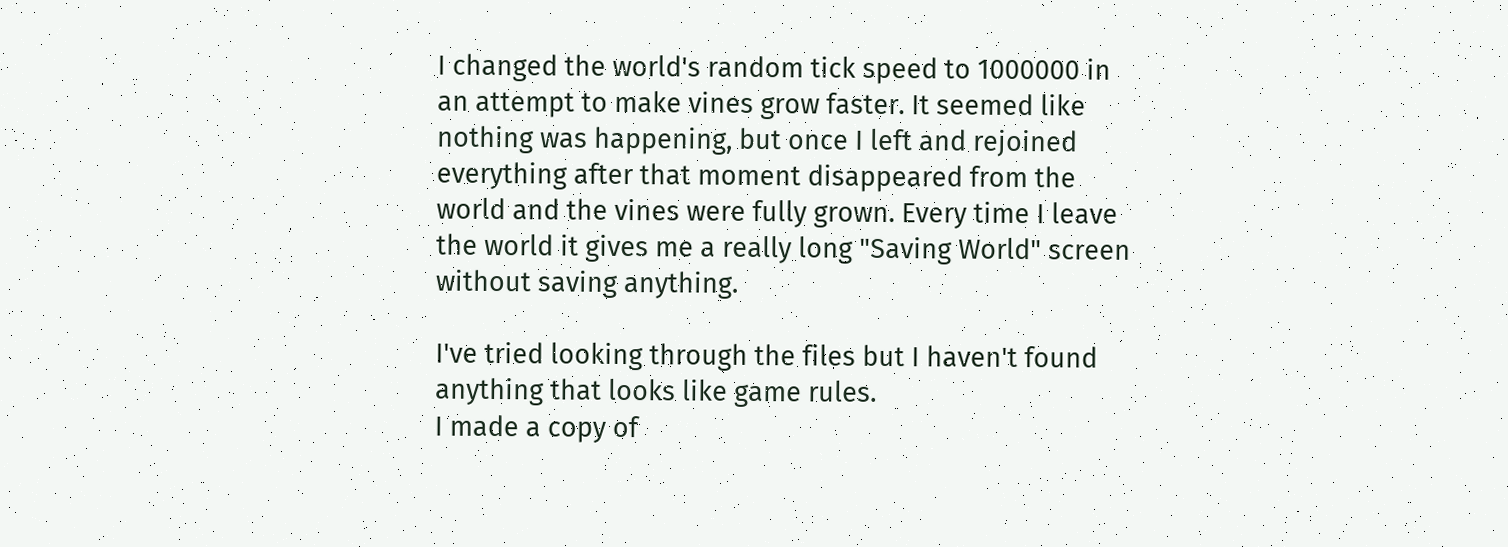I changed the world's random tick speed to 1000000 in an attempt to make vines grow faster. It seemed like nothing was happening, but once I left and rejoined everything after that moment disappeared from the world and the vines were fully grown. Every time I leave the world it gives me a really long "Saving World" screen without saving anything.

I've tried looking through the files but I haven't found anything that looks like game rules.
I made a copy of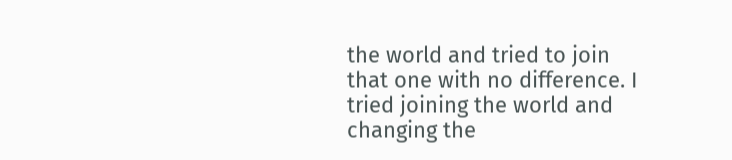the world and tried to join that one with no difference. I tried joining the world and changing the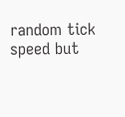random tick speed but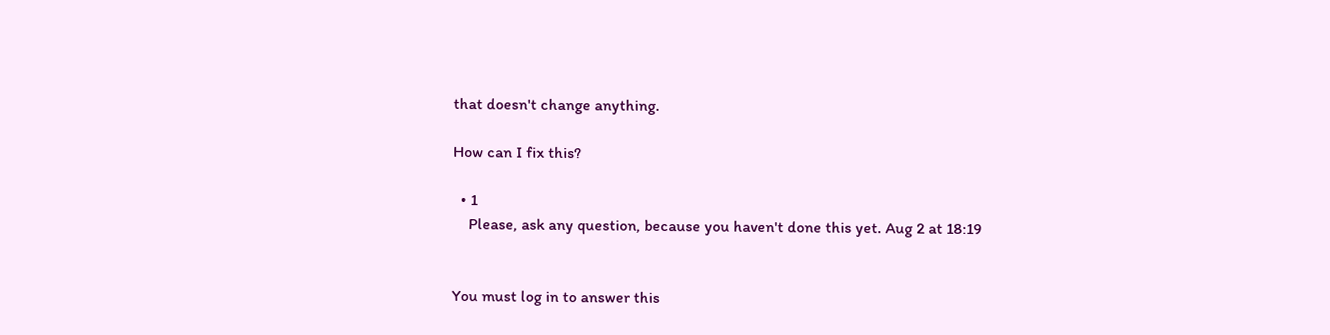that doesn't change anything.

How can I fix this?

  • 1
    Please, ask any question, because you haven't done this yet. Aug 2 at 18:19


You must log in to answer this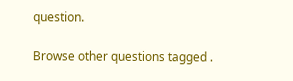question.

Browse other questions tagged .